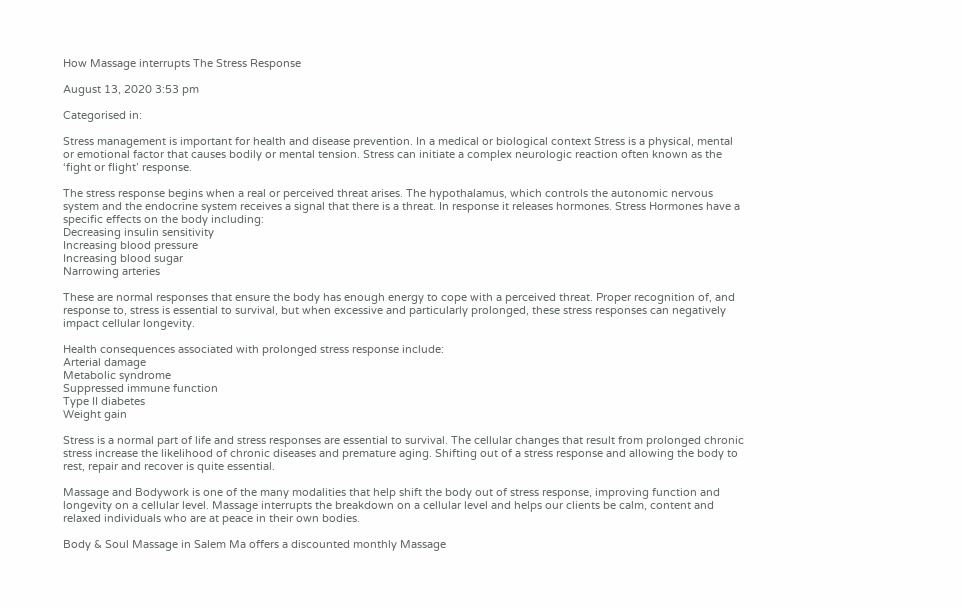How Massage interrupts The Stress Response

August 13, 2020 3:53 pm

Categorised in:

Stress management is important for health and disease prevention. In a medical or biological context Stress is a physical, mental or emotional factor that causes bodily or mental tension. Stress can initiate a complex neurologic reaction often known as the ‘fight or flight’ response.

The stress response begins when a real or perceived threat arises. The hypothalamus, which controls the autonomic nervous system and the endocrine system receives a signal that there is a threat. In response it releases hormones. Stress Hormones have a specific effects on the body including:
Decreasing insulin sensitivity
Increasing blood pressure
Increasing blood sugar
Narrowing arteries

These are normal responses that ensure the body has enough energy to cope with a perceived threat. Proper recognition of, and response to, stress is essential to survival, but when excessive and particularly prolonged, these stress responses can negatively impact cellular longevity.

Health consequences associated with prolonged stress response include:
Arterial damage
Metabolic syndrome
Suppressed immune function
Type II diabetes
Weight gain

Stress is a normal part of life and stress responses are essential to survival. The cellular changes that result from prolonged chronic stress increase the likelihood of chronic diseases and premature aging. Shifting out of a stress response and allowing the body to rest, repair and recover is quite essential.

Massage and Bodywork is one of the many modalities that help shift the body out of stress response, improving function and longevity on a cellular level. Massage interrupts the breakdown on a cellular level and helps our clients be calm, content and relaxed individuals who are at peace in their own bodies.

Body & Soul Massage in Salem Ma offers a discounted monthly Massage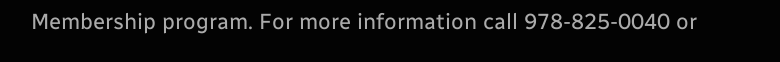Membership program. For more information call 978-825-0040 or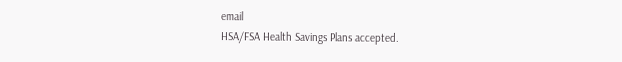email
HSA/FSA Health Savings Plans accepted.